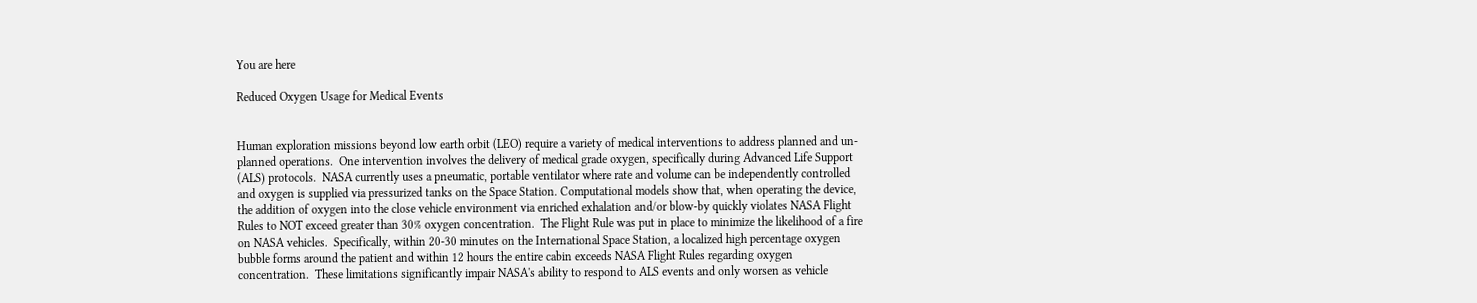You are here

Reduced Oxygen Usage for Medical Events


Human exploration missions beyond low earth orbit (LEO) require a variety of medical interventions to address planned and un-planned operations.  One intervention involves the delivery of medical grade oxygen, specifically during Advanced Life Support (ALS) protocols.  NASA currently uses a pneumatic, portable ventilator where rate and volume can be independently controlled and oxygen is supplied via pressurized tanks on the Space Station. Computational models show that, when operating the device, the addition of oxygen into the close vehicle environment via enriched exhalation and/or blow-by quickly violates NASA Flight Rules to NOT exceed greater than 30% oxygen concentration.  The Flight Rule was put in place to minimize the likelihood of a fire on NASA vehicles.  Specifically, within 20-30 minutes on the International Space Station, a localized high percentage oxygen bubble forms around the patient and within 12 hours the entire cabin exceeds NASA Flight Rules regarding oxygen concentration.  These limitations significantly impair NASA's ability to respond to ALS events and only worsen as vehicle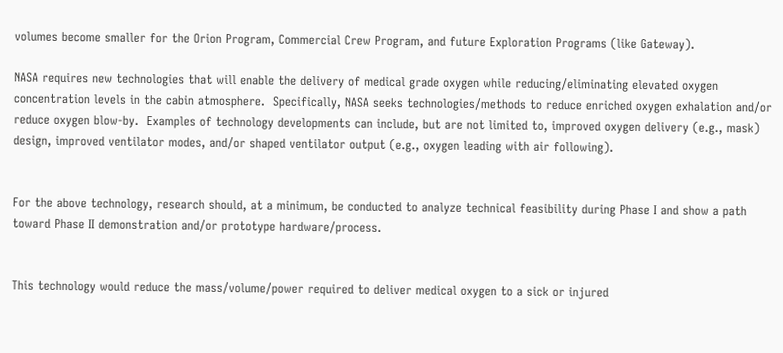volumes become smaller for the Orion Program, Commercial Crew Program, and future Exploration Programs (like Gateway).

NASA requires new technologies that will enable the delivery of medical grade oxygen while reducing/eliminating elevated oxygen concentration levels in the cabin atmosphere.  Specifically, NASA seeks technologies/methods to reduce enriched oxygen exhalation and/or reduce oxygen blow-by.  Examples of technology developments can include, but are not limited to, improved oxygen delivery (e.g., mask) design, improved ventilator modes, and/or shaped ventilator output (e.g., oxygen leading with air following).


For the above technology, research should, at a minimum, be conducted to analyze technical feasibility during Phase I and show a path toward Phase II demonstration and/or prototype hardware/process.


This technology would reduce the mass/volume/power required to deliver medical oxygen to a sick or injured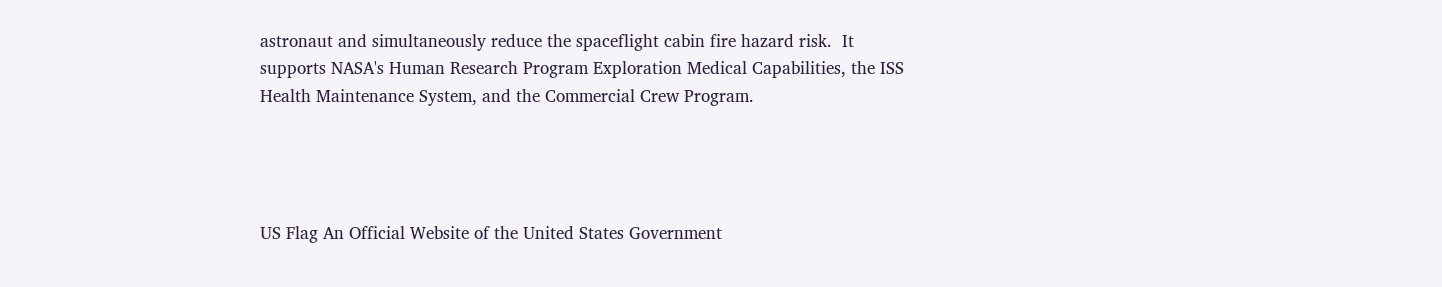astronaut and simultaneously reduce the spaceflight cabin fire hazard risk.  It supports NASA's Human Research Program Exploration Medical Capabilities, the ISS Health Maintenance System, and the Commercial Crew Program.




US Flag An Official Website of the United States Government